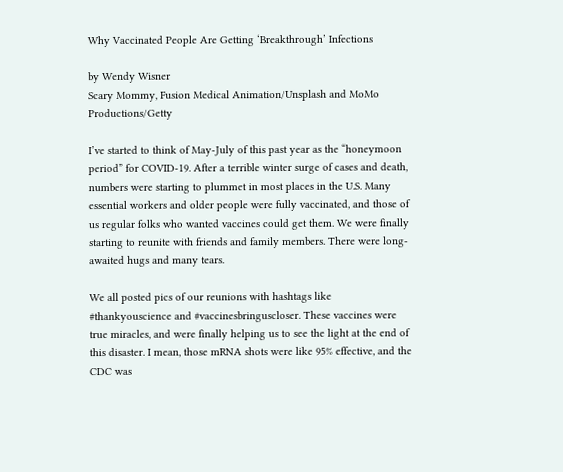Why Vaccinated People Are Getting ‘Breakthrough’ Infections

by Wendy Wisner
Scary Mommy, Fusion Medical Animation/Unsplash and MoMo Productions/Getty

I’ve started to think of May-July of this past year as the “honeymoon period” for COVID-19. After a terrible winter surge of cases and death, numbers were starting to plummet in most places in the U.S. Many essential workers and older people were fully vaccinated, and those of us regular folks who wanted vaccines could get them. We were finally starting to reunite with friends and family members. There were long-awaited hugs and many tears.

We all posted pics of our reunions with hashtags like #thankyouscience and #vaccinesbringuscloser. These vaccines were true miracles, and were finally helping us to see the light at the end of this disaster. I mean, those mRNA shots were like 95% effective, and the CDC was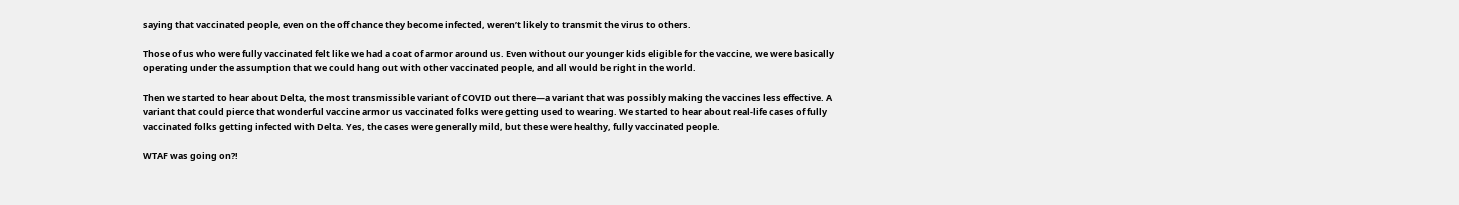saying that vaccinated people, even on the off chance they become infected, weren’t likely to transmit the virus to others.

Those of us who were fully vaccinated felt like we had a coat of armor around us. Even without our younger kids eligible for the vaccine, we were basically operating under the assumption that we could hang out with other vaccinated people, and all would be right in the world.

Then we started to hear about Delta, the most transmissible variant of COVID out there—a variant that was possibly making the vaccines less effective. A variant that could pierce that wonderful vaccine armor us vaccinated folks were getting used to wearing. We started to hear about real-life cases of fully vaccinated folks getting infected with Delta. Yes, the cases were generally mild, but these were healthy, fully vaccinated people.

WTAF was going on?!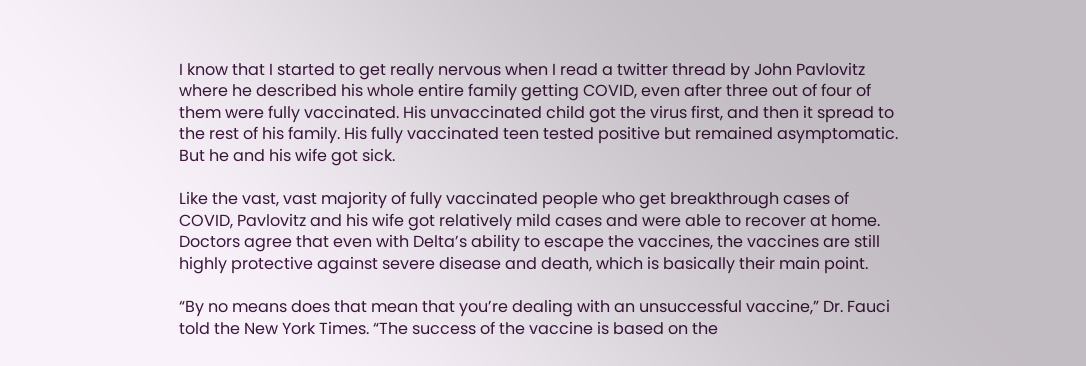I know that I started to get really nervous when I read a twitter thread by John Pavlovitz where he described his whole entire family getting COVID, even after three out of four of them were fully vaccinated. His unvaccinated child got the virus first, and then it spread to the rest of his family. His fully vaccinated teen tested positive but remained asymptomatic. But he and his wife got sick.

Like the vast, vast majority of fully vaccinated people who get breakthrough cases of COVID, Pavlovitz and his wife got relatively mild cases and were able to recover at home. Doctors agree that even with Delta’s ability to escape the vaccines, the vaccines are still highly protective against severe disease and death, which is basically their main point.

“By no means does that mean that you’re dealing with an unsuccessful vaccine,” Dr. Fauci told the New York Times. “The success of the vaccine is based on the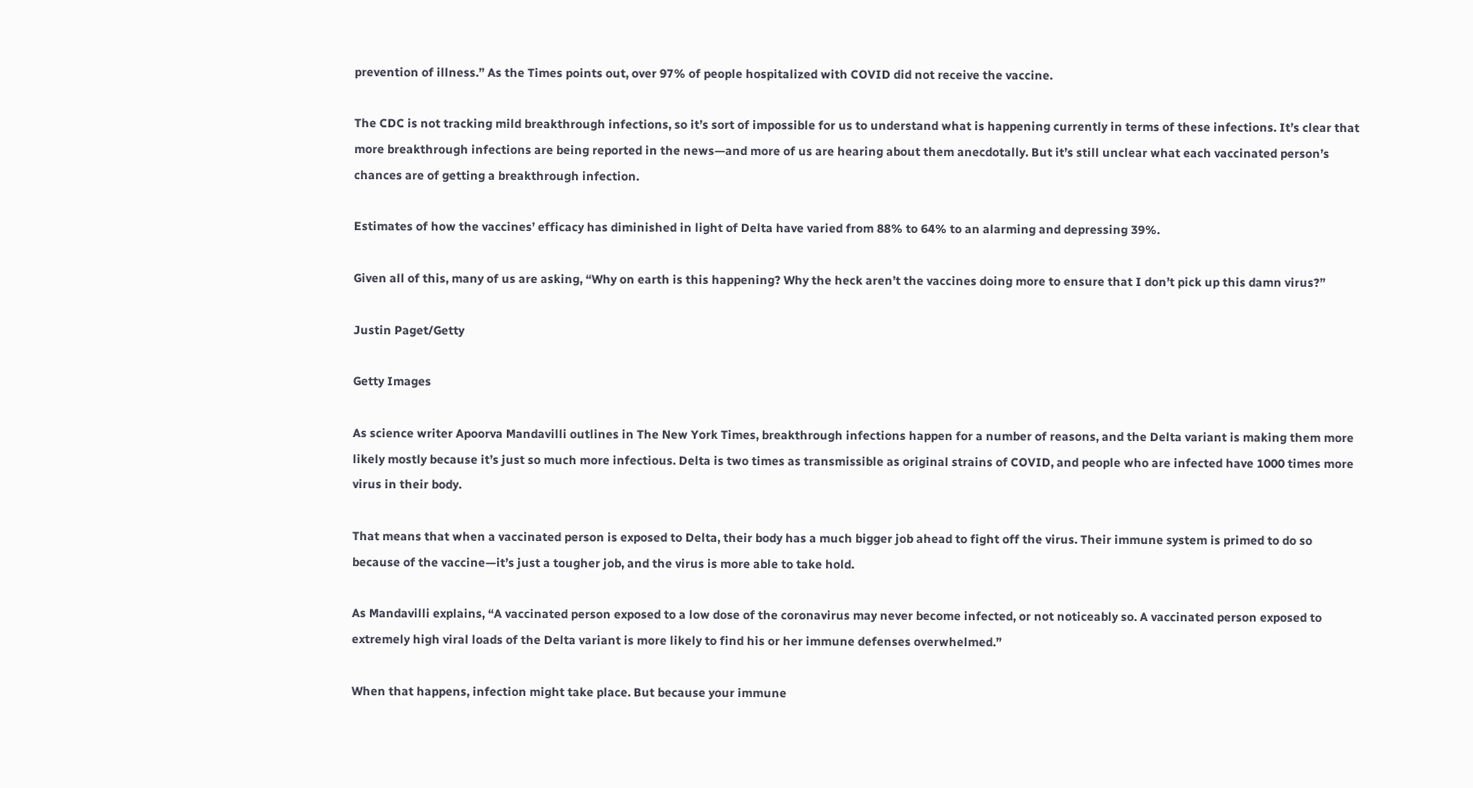prevention of illness.” As the Times points out, over 97% of people hospitalized with COVID did not receive the vaccine.

The CDC is not tracking mild breakthrough infections, so it’s sort of impossible for us to understand what is happening currently in terms of these infections. It’s clear that more breakthrough infections are being reported in the news—and more of us are hearing about them anecdotally. But it’s still unclear what each vaccinated person’s chances are of getting a breakthrough infection.

Estimates of how the vaccines’ efficacy has diminished in light of Delta have varied from 88% to 64% to an alarming and depressing 39%.

Given all of this, many of us are asking, “Why on earth is this happening? Why the heck aren’t the vaccines doing more to ensure that I don’t pick up this damn virus?”

Justin Paget/Getty

Getty Images

As science writer Apoorva Mandavilli outlines in The New York Times, breakthrough infections happen for a number of reasons, and the Delta variant is making them more likely mostly because it’s just so much more infectious. Delta is two times as transmissible as original strains of COVID, and people who are infected have 1000 times more virus in their body.

That means that when a vaccinated person is exposed to Delta, their body has a much bigger job ahead to fight off the virus. Their immune system is primed to do so because of the vaccine—it’s just a tougher job, and the virus is more able to take hold.

As Mandavilli explains, “A vaccinated person exposed to a low dose of the coronavirus may never become infected, or not noticeably so. A vaccinated person exposed to extremely high viral loads of the Delta variant is more likely to find his or her immune defenses overwhelmed.”

When that happens, infection might take place. But because your immune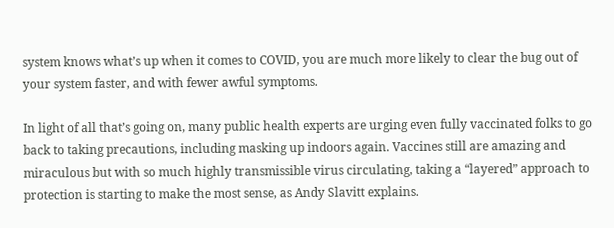system knows what’s up when it comes to COVID, you are much more likely to clear the bug out of your system faster, and with fewer awful symptoms.

In light of all that’s going on, many public health experts are urging even fully vaccinated folks to go back to taking precautions, including masking up indoors again. Vaccines still are amazing and miraculous but with so much highly transmissible virus circulating, taking a “layered” approach to protection is starting to make the most sense, as Andy Slavitt explains.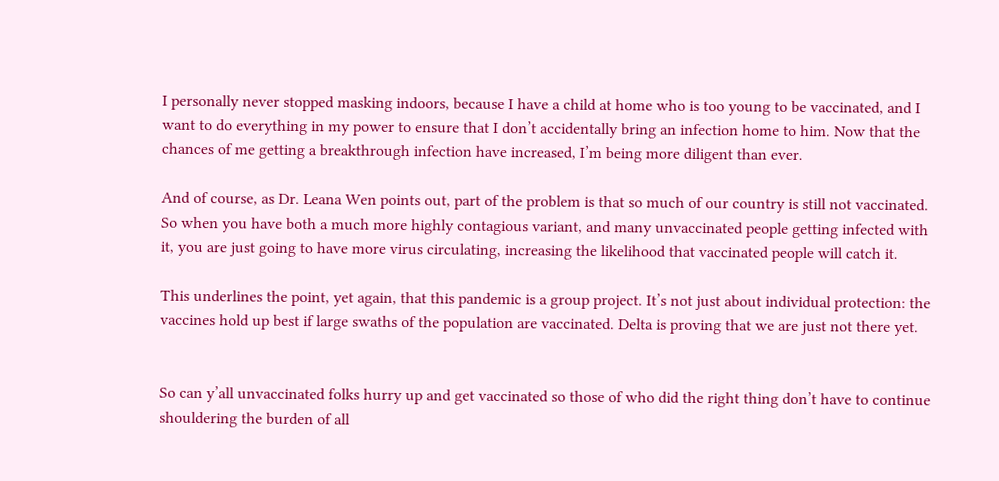I personally never stopped masking indoors, because I have a child at home who is too young to be vaccinated, and I want to do everything in my power to ensure that I don’t accidentally bring an infection home to him. Now that the chances of me getting a breakthrough infection have increased, I’m being more diligent than ever.

And of course, as Dr. Leana Wen points out, part of the problem is that so much of our country is still not vaccinated. So when you have both a much more highly contagious variant, and many unvaccinated people getting infected with it, you are just going to have more virus circulating, increasing the likelihood that vaccinated people will catch it.

This underlines the point, yet again, that this pandemic is a group project. It’s not just about individual protection: the vaccines hold up best if large swaths of the population are vaccinated. Delta is proving that we are just not there yet.


So can y’all unvaccinated folks hurry up and get vaccinated so those of who did the right thing don’t have to continue shouldering the burden of all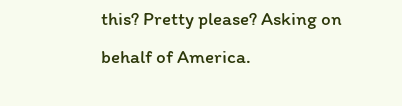this? Pretty please? Asking on behalf of America.